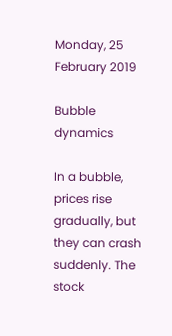Monday, 25 February 2019

Bubble dynamics

In a bubble, prices rise gradually, but they can crash suddenly. The stock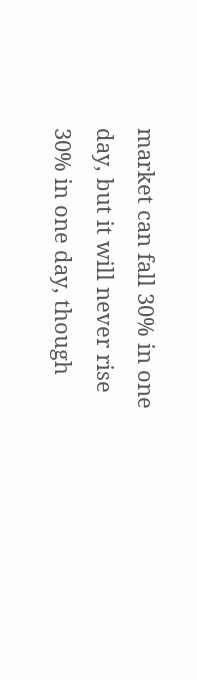market can fall 30% in one day, but it will never rise 30% in one day, though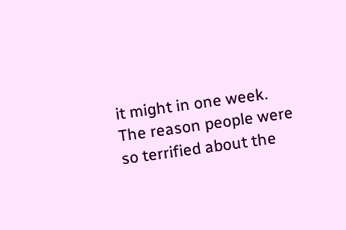it might in one week. The reason people were so terrified about the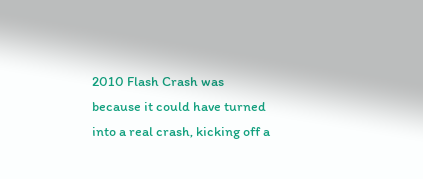2010 Flash Crash was because it could have turned into a real crash, kicking off a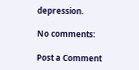depression.

No comments:

Post a Comment